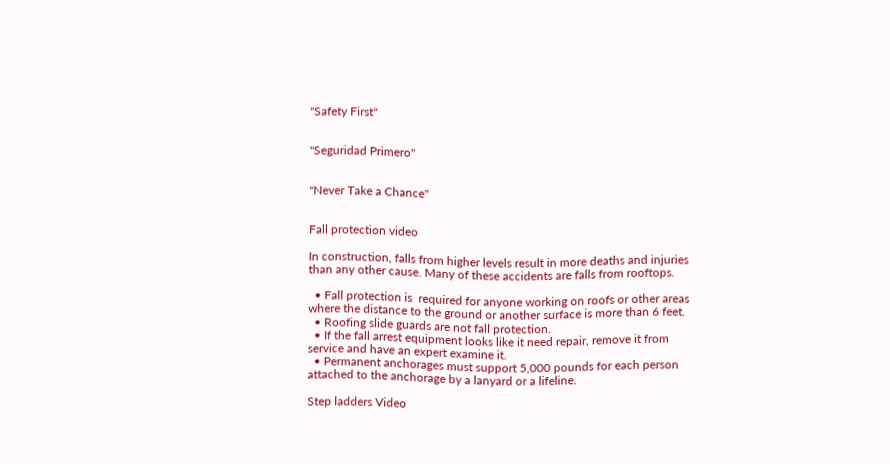"Safety First"


"Seguridad Primero"


"Never Take a Chance"


Fall protection video

In construction, falls from higher levels result in more deaths and injuries than any other cause. Many of these accidents are falls from rooftops.

  • Fall protection is  required for anyone working on roofs or other areas where the distance to the ground or another surface is more than 6 feet.
  • Roofing slide guards are not fall protection.
  • If the fall arrest equipment looks like it need repair, remove it from service and have an expert examine it.
  • Permanent anchorages must support 5,000 pounds for each person attached to the anchorage by a lanyard or a lifeline.

Step ladders Video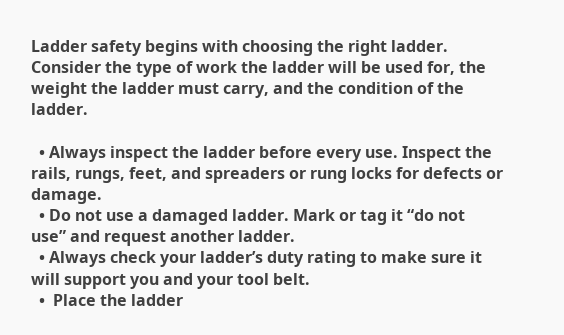Ladder safety begins with choosing the right ladder. Consider the type of work the ladder will be used for, the weight the ladder must carry, and the condition of the ladder.

  • Always inspect the ladder before every use. Inspect the rails, rungs, feet, and spreaders or rung locks for defects or damage.
  • Do not use a damaged ladder. Mark or tag it “do not use” and request another ladder.
  • Always check your ladder’s duty rating to make sure it will support you and your tool belt.
  •  Place the ladder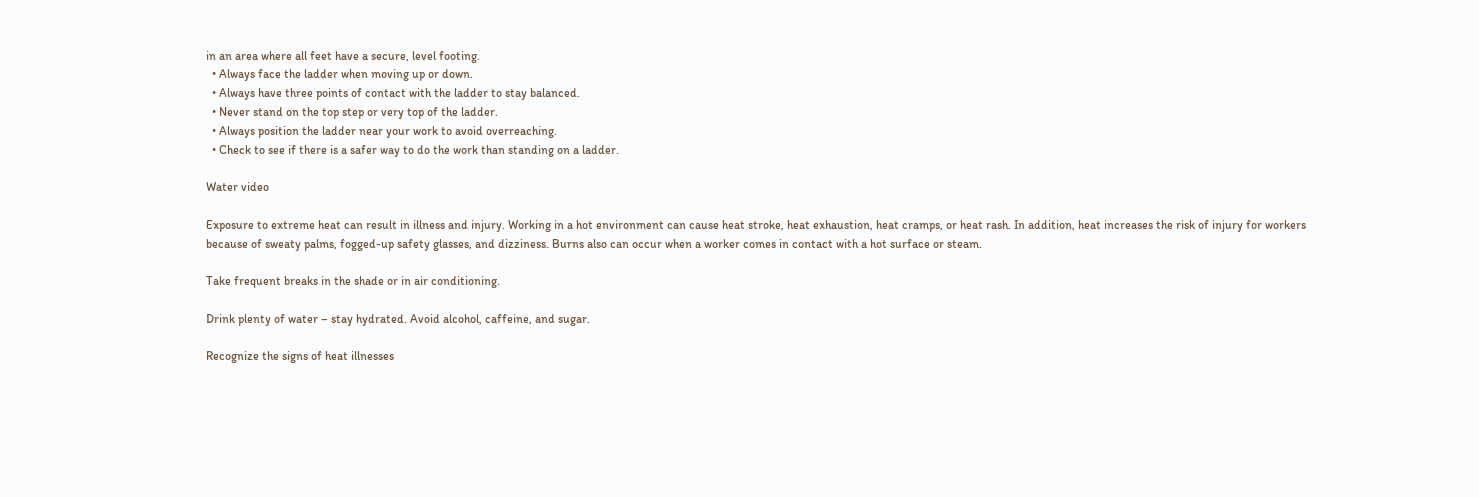in an area where all feet have a secure, level footing.
  • Always face the ladder when moving up or down.
  • Always have three points of contact with the ladder to stay balanced.
  • Never stand on the top step or very top of the ladder.
  • Always position the ladder near your work to avoid overreaching.
  • Check to see if there is a safer way to do the work than standing on a ladder.

Water video

Exposure to extreme heat can result in illness and injury. Working in a hot environment can cause heat stroke, heat exhaustion, heat cramps, or heat rash. In addition, heat increases the risk of injury for workers because of sweaty palms, fogged-up safety glasses, and dizziness. Burns also can occur when a worker comes in contact with a hot surface or steam.

Take frequent breaks in the shade or in air conditioning.

Drink plenty of water – stay hydrated. Avoid alcohol, caffeine, and sugar.

Recognize the signs of heat illnesses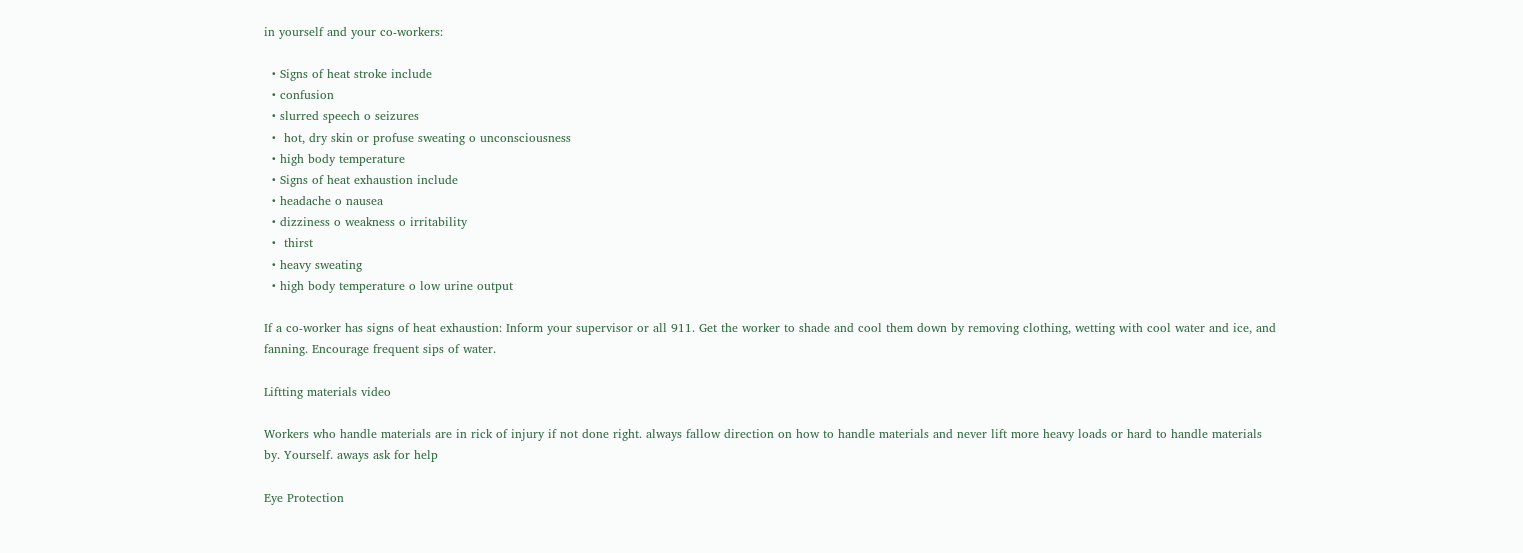in yourself and your co-workers:

  • Signs of heat stroke include
  • confusion
  • slurred speech o seizures
  •  hot, dry skin or profuse sweating o unconsciousness
  • high body temperature
  • Signs of heat exhaustion include
  • headache o nausea
  • dizziness o weakness o irritability
  •  thirst
  • heavy sweating
  • high body temperature o low urine output

If a co-worker has signs of heat exhaustion: Inform your supervisor or all 911. Get the worker to shade and cool them down by removing clothing, wetting with cool water and ice, and fanning. Encourage frequent sips of water.

Liftting materials video

Workers who handle materials are in rick of injury if not done right. always fallow direction on how to handle materials and never lift more heavy loads or hard to handle materials by. Yourself. aways ask for help

Eye Protection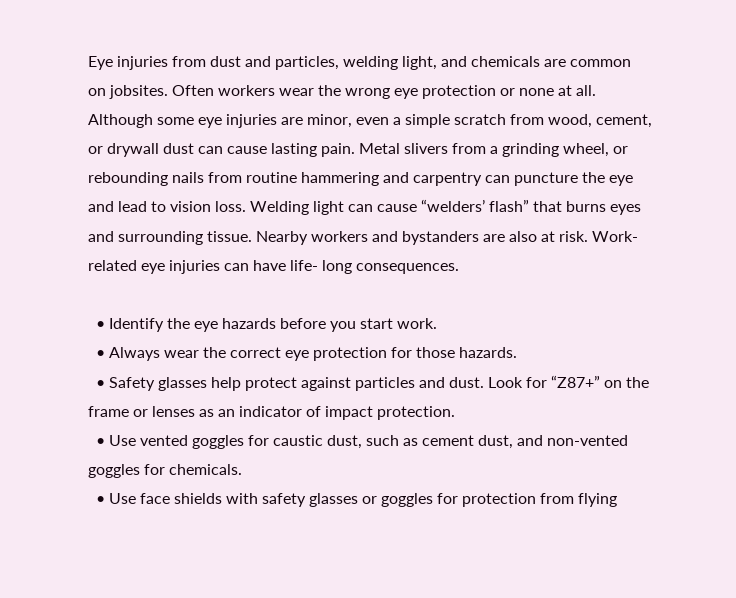Eye injuries from dust and particles, welding light, and chemicals are common on jobsites. Often workers wear the wrong eye protection or none at all. Although some eye injuries are minor, even a simple scratch from wood, cement, or drywall dust can cause lasting pain. Metal slivers from a grinding wheel, or rebounding nails from routine hammering and carpentry can puncture the eye and lead to vision loss. Welding light can cause “welders’ flash” that burns eyes and surrounding tissue. Nearby workers and bystanders are also at risk. Work-related eye injuries can have life- long consequences.

  • Identify the eye hazards before you start work.
  • Always wear the correct eye protection for those hazards.
  • Safety glasses help protect against particles and dust. Look for “Z87+” on the frame or lenses as an indicator of impact protection.
  • Use vented goggles for caustic dust, such as cement dust, and non-vented goggles for chemicals.
  • Use face shields with safety glasses or goggles for protection from flying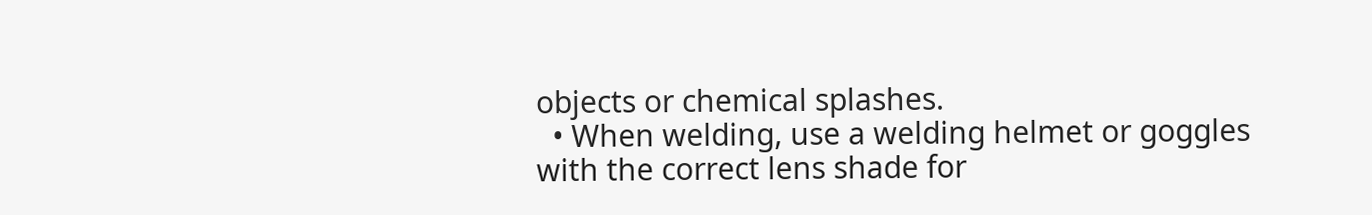objects or chemical splashes.
  • When welding, use a welding helmet or goggles with the correct lens shade for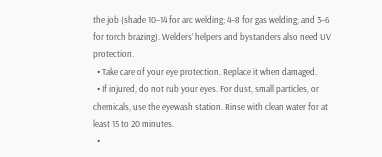the job (shade 10–14 for arc welding; 4–8 for gas welding; and 3–6 for torch brazing). Welders’ helpers and bystanders also need UV protection.
  • Take care of your eye protection. Replace it when damaged.
  • If injured, do not rub your eyes. For dust, small particles, or chemicals, use the eyewash station. Rinse with clean water for at least 15 to 20 minutes.
  •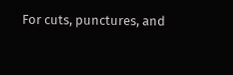For cuts, punctures, and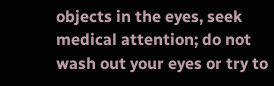objects in the eyes, seek medical attention; do not wash out your eyes or try to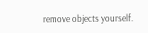remove objects yourself.